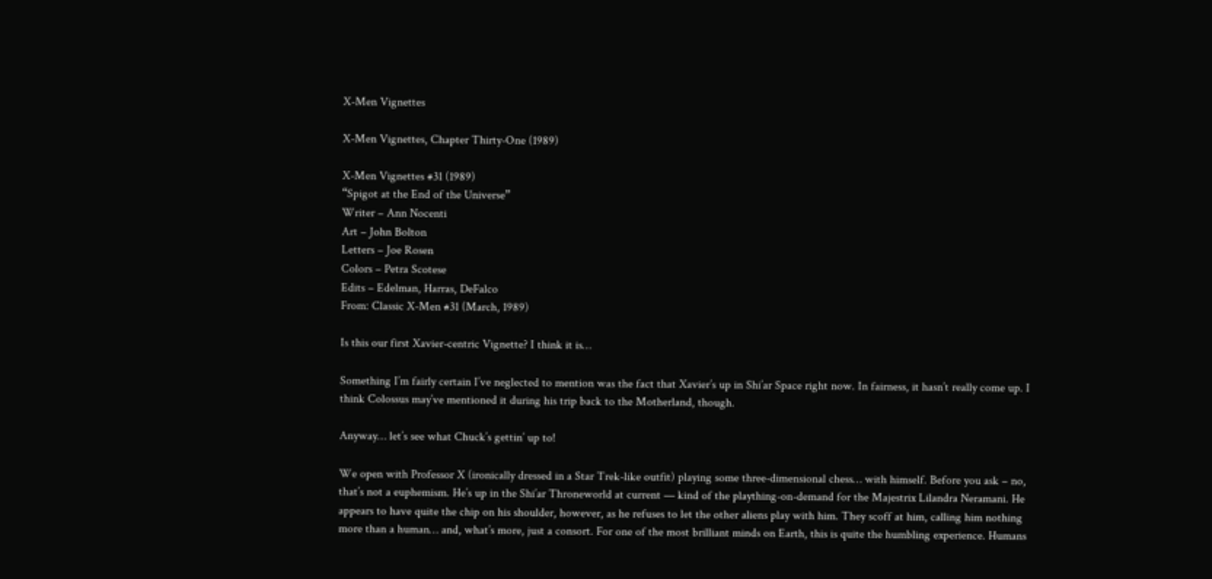X-Men Vignettes

X-Men Vignettes, Chapter Thirty-One (1989)

X-Men Vignettes #31 (1989)
“Spigot at the End of the Universe”
Writer – Ann Nocenti
Art – John Bolton
Letters – Joe Rosen
Colors – Petra Scotese
Edits – Edelman, Harras, DeFalco
From: Classic X-Men #31 (March, 1989)

Is this our first Xavier-centric Vignette? I think it is…

Something I’m fairly certain I’ve neglected to mention was the fact that Xavier’s up in Shi’ar Space right now. In fairness, it hasn’t really come up. I think Colossus may’ve mentioned it during his trip back to the Motherland, though.

Anyway… let’s see what Chuck’s gettin’ up to!

We open with Professor X (ironically dressed in a Star Trek-like outfit) playing some three-dimensional chess… with himself. Before you ask – no, that’s not a euphemism. He’s up in the Shi’ar Throneworld at current — kind of the plaything-on-demand for the Majestrix Lilandra Neramani. He appears to have quite the chip on his shoulder, however, as he refuses to let the other aliens play with him. They scoff at him, calling him nothing more than a human… and, what’s more, just a consort. For one of the most brilliant minds on Earth, this is quite the humbling experience. Humans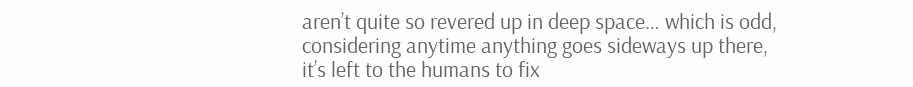aren’t quite so revered up in deep space… which is odd, considering anytime anything goes sideways up there, it’s left to the humans to fix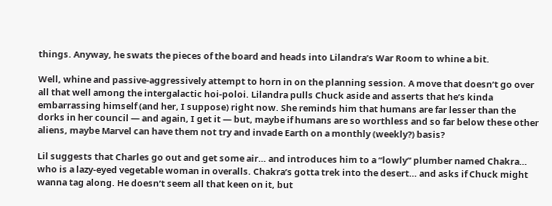things. Anyway, he swats the pieces of the board and heads into Lilandra’s War Room to whine a bit.

Well, whine and passive-aggressively attempt to horn in on the planning session. A move that doesn’t go over all that well among the intergalactic hoi-poloi. Lilandra pulls Chuck aside and asserts that he’s kinda embarrassing himself (and her, I suppose) right now. She reminds him that humans are far lesser than the dorks in her council — and again, I get it — but, maybe if humans are so worthless and so far below these other aliens, maybe Marvel can have them not try and invade Earth on a monthly (weekly?) basis?

Lil suggests that Charles go out and get some air… and introduces him to a “lowly” plumber named Chakra… who is a lazy-eyed vegetable woman in overalls. Chakra’s gotta trek into the desert… and asks if Chuck might wanna tag along. He doesn’t seem all that keen on it, but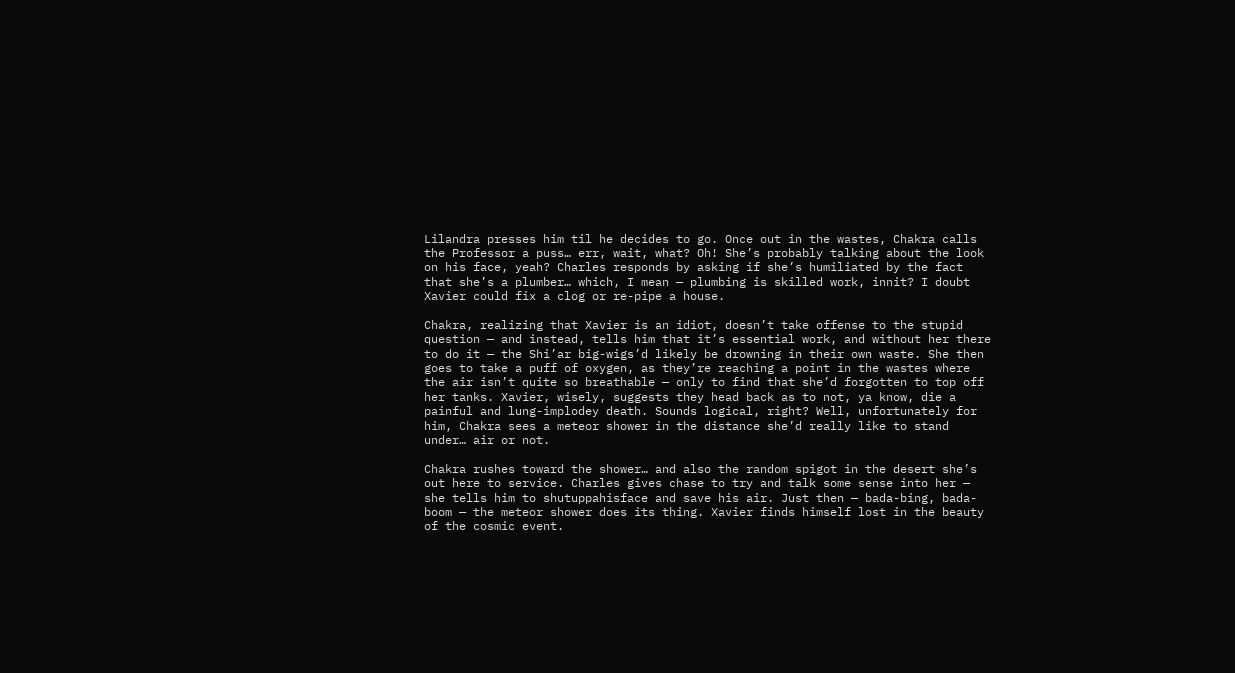Lilandra presses him til he decides to go. Once out in the wastes, Chakra calls the Professor a puss… err, wait, what? Oh! She’s probably talking about the look on his face, yeah? Charles responds by asking if she’s humiliated by the fact that she’s a plumber… which, I mean — plumbing is skilled work, innit? I doubt Xavier could fix a clog or re-pipe a house.

Chakra, realizing that Xavier is an idiot, doesn’t take offense to the stupid question — and instead, tells him that it’s essential work, and without her there to do it — the Shi’ar big-wigs’d likely be drowning in their own waste. She then goes to take a puff of oxygen, as they’re reaching a point in the wastes where the air isn’t quite so breathable — only to find that she’d forgotten to top off her tanks. Xavier, wisely, suggests they head back as to not, ya know, die a painful and lung-implodey death. Sounds logical, right? Well, unfortunately for him, Chakra sees a meteor shower in the distance she’d really like to stand under… air or not.

Chakra rushes toward the shower… and also the random spigot in the desert she’s out here to service. Charles gives chase to try and talk some sense into her — she tells him to shutuppahisface and save his air. Just then — bada-bing, bada-boom — the meteor shower does its thing. Xavier finds himself lost in the beauty of the cosmic event.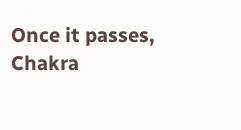Once it passes, Chakra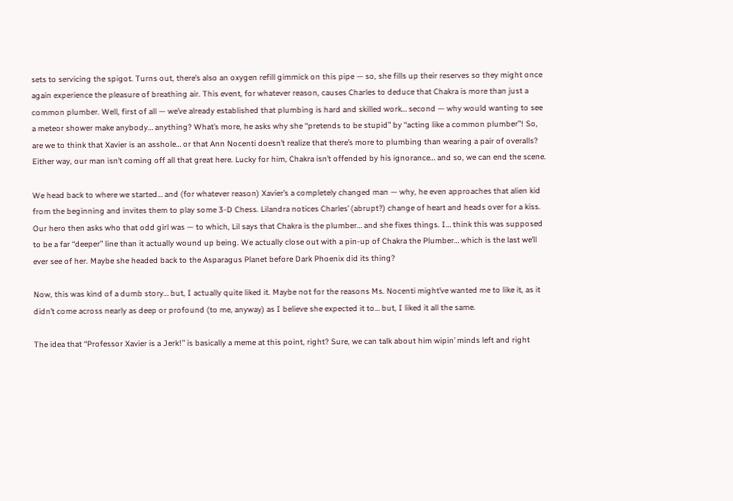sets to servicing the spigot. Turns out, there’s also an oxygen refill gimmick on this pipe — so, she fills up their reserves so they might once again experience the pleasure of breathing air. This event, for whatever reason, causes Charles to deduce that Chakra is more than just a common plumber. Well, first of all — we’ve already established that plumbing is hard and skilled work… second — why would wanting to see a meteor shower make anybody… anything? What’s more, he asks why she “pretends to be stupid” by “acting like a common plumber”! So, are we to think that Xavier is an asshole… or that Ann Nocenti doesn’t realize that there’s more to plumbing than wearing a pair of overalls? Either way, our man isn’t coming off all that great here. Lucky for him, Chakra isn’t offended by his ignorance… and so, we can end the scene.

We head back to where we started… and (for whatever reason) Xavier’s a completely changed man — why, he even approaches that alien kid from the beginning and invites them to play some 3-D Chess. Lilandra notices Charles’ (abrupt?) change of heart and heads over for a kiss. Our hero then asks who that odd girl was — to which, Lil says that Chakra is the plumber… and she fixes things. I… think this was supposed to be a far “deeper” line than it actually wound up being. We actually close out with a pin-up of Chakra the Plumber… which is the last we’ll ever see of her. Maybe she headed back to the Asparagus Planet before Dark Phoenix did its thing?

Now, this was kind of a dumb story… but, I actually quite liked it. Maybe not for the reasons Ms. Nocenti might’ve wanted me to like it, as it didn’t come across nearly as deep or profound (to me, anyway) as I believe she expected it to… but, I liked it all the same.

The idea that “Professor Xavier is a Jerk!” is basically a meme at this point, right? Sure, we can talk about him wipin’ minds left and right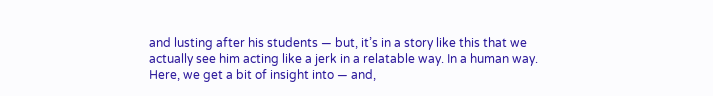and lusting after his students — but, it’s in a story like this that we actually see him acting like a jerk in a relatable way. In a human way. Here, we get a bit of insight into — and,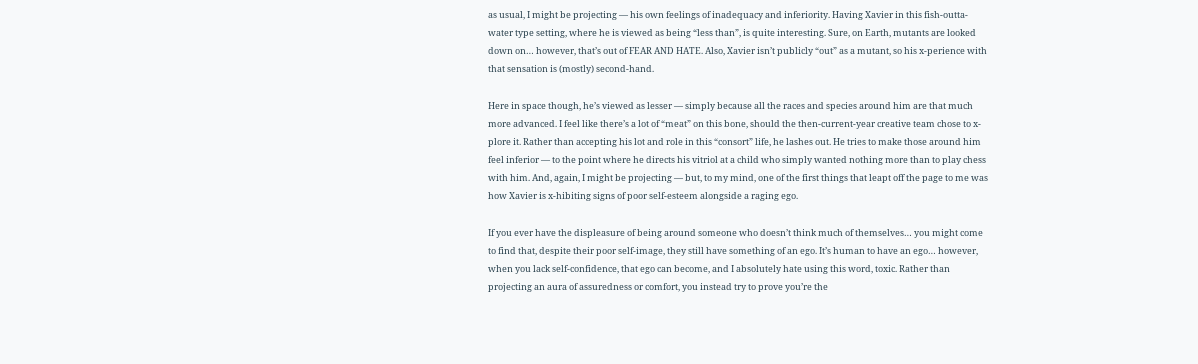as usual, I might be projecting — his own feelings of inadequacy and inferiority. Having Xavier in this fish-outta-water type setting, where he is viewed as being “less than”, is quite interesting. Sure, on Earth, mutants are looked down on… however, that’s out of FEAR AND HATE. Also, Xavier isn’t publicly “out” as a mutant, so his x-perience with that sensation is (mostly) second-hand.

Here in space though, he’s viewed as lesser — simply because all the races and species around him are that much more advanced. I feel like there’s a lot of “meat” on this bone, should the then-current-year creative team chose to x-plore it. Rather than accepting his lot and role in this “consort” life, he lashes out. He tries to make those around him feel inferior — to the point where he directs his vitriol at a child who simply wanted nothing more than to play chess with him. And, again, I might be projecting — but, to my mind, one of the first things that leapt off the page to me was how Xavier is x-hibiting signs of poor self-esteem alongside a raging ego.

If you ever have the displeasure of being around someone who doesn’t think much of themselves… you might come to find that, despite their poor self-image, they still have something of an ego. It’s human to have an ego… however, when you lack self-confidence, that ego can become, and I absolutely hate using this word, toxic. Rather than projecting an aura of assuredness or comfort, you instead try to prove you’re the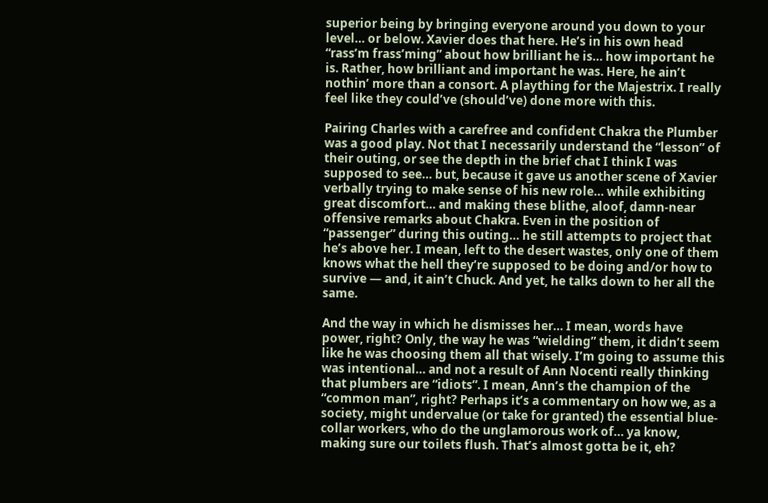superior being by bringing everyone around you down to your level… or below. Xavier does that here. He’s in his own head “rass’m frass’ming” about how brilliant he is… how important he is. Rather, how brilliant and important he was. Here, he ain’t nothin’ more than a consort. A plaything for the Majestrix. I really feel like they could’ve (should’ve) done more with this.

Pairing Charles with a carefree and confident Chakra the Plumber was a good play. Not that I necessarily understand the “lesson” of their outing, or see the depth in the brief chat I think I was supposed to see… but, because it gave us another scene of Xavier verbally trying to make sense of his new role… while exhibiting great discomfort… and making these blithe, aloof, damn-near offensive remarks about Chakra. Even in the position of “passenger” during this outing… he still attempts to project that he’s above her. I mean, left to the desert wastes, only one of them knows what the hell they’re supposed to be doing and/or how to survive — and, it ain’t Chuck. And yet, he talks down to her all the same.

And the way in which he dismisses her… I mean, words have power, right? Only, the way he was “wielding” them, it didn’t seem like he was choosing them all that wisely. I’m going to assume this was intentional… and not a result of Ann Nocenti really thinking that plumbers are “idiots”. I mean, Ann’s the champion of the “common man”, right? Perhaps it’s a commentary on how we, as a society, might undervalue (or take for granted) the essential blue-collar workers, who do the unglamorous work of… ya know, making sure our toilets flush. That’s almost gotta be it, eh?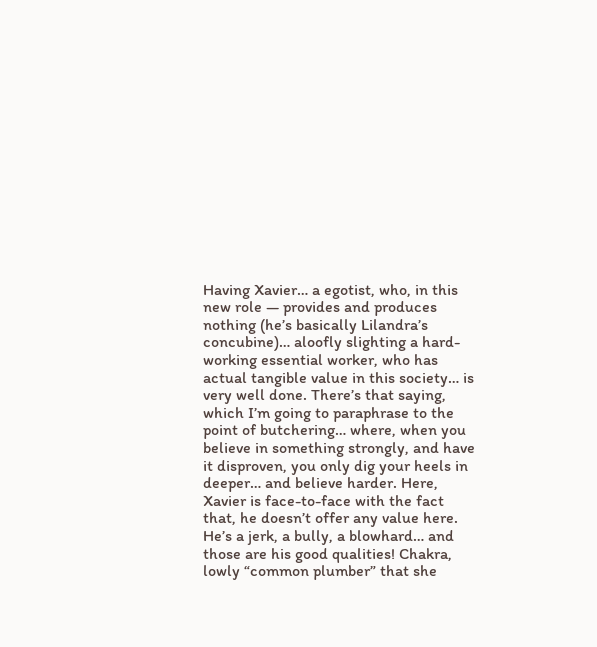Having Xavier… a egotist, who, in this new role — provides and produces nothing (he’s basically Lilandra’s concubine)… aloofly slighting a hard-working essential worker, who has actual tangible value in this society… is very well done. There’s that saying, which I’m going to paraphrase to the point of butchering… where, when you believe in something strongly, and have it disproven, you only dig your heels in deeper… and believe harder. Here, Xavier is face-to-face with the fact that, he doesn’t offer any value here. He’s a jerk, a bully, a blowhard… and those are his good qualities! Chakra, lowly “common plumber” that she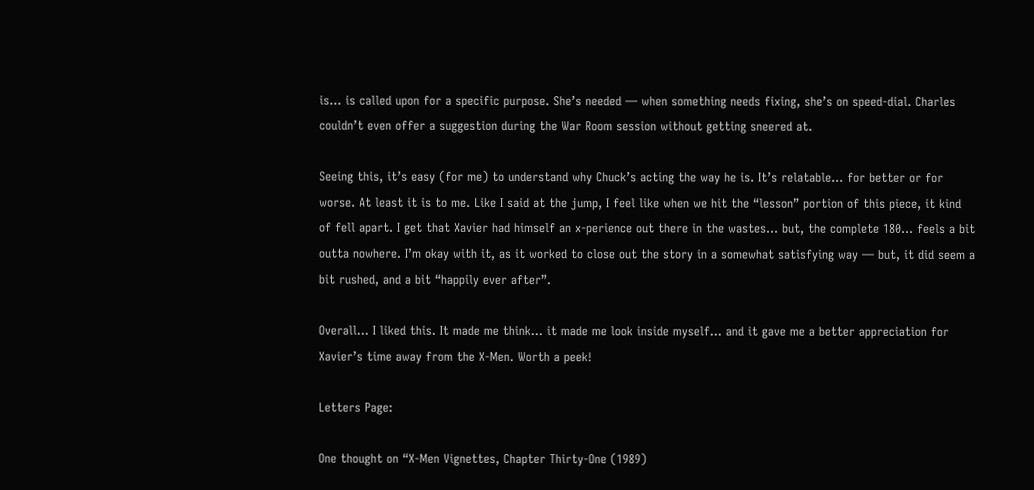is… is called upon for a specific purpose. She’s needed — when something needs fixing, she’s on speed-dial. Charles couldn’t even offer a suggestion during the War Room session without getting sneered at.

Seeing this, it’s easy (for me) to understand why Chuck’s acting the way he is. It’s relatable… for better or for worse. At least it is to me. Like I said at the jump, I feel like when we hit the “lesson” portion of this piece, it kind of fell apart. I get that Xavier had himself an x-perience out there in the wastes… but, the complete 180… feels a bit outta nowhere. I’m okay with it, as it worked to close out the story in a somewhat satisfying way — but, it did seem a bit rushed, and a bit “happily ever after”.

Overall… I liked this. It made me think… it made me look inside myself… and it gave me a better appreciation for Xavier’s time away from the X-Men. Worth a peek!

Letters Page:

One thought on “X-Men Vignettes, Chapter Thirty-One (1989)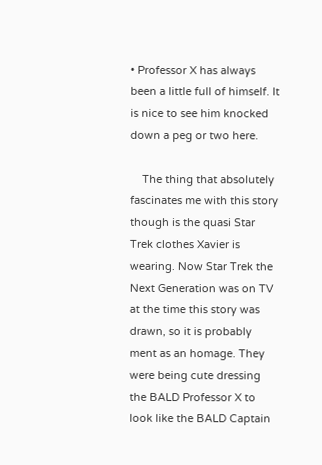• Professor X has always been a little full of himself. It is nice to see him knocked down a peg or two here.

    The thing that absolutely fascinates me with this story though is the quasi Star Trek clothes Xavier is wearing. Now Star Trek the Next Generation was on TV at the time this story was drawn, so it is probably ment as an homage. They were being cute dressing the BALD Professor X to look like the BALD Captain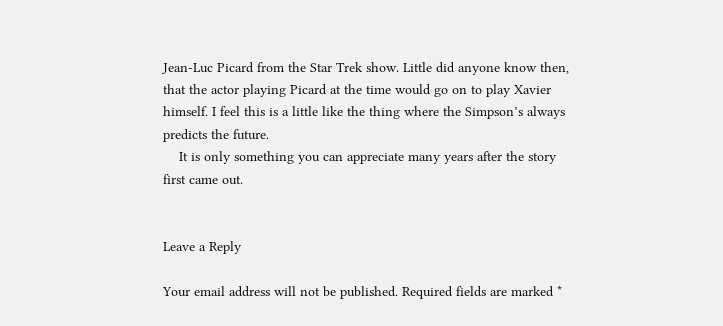Jean-Luc Picard from the Star Trek show. Little did anyone know then, that the actor playing Picard at the time would go on to play Xavier himself. I feel this is a little like the thing where the Simpson’s always predicts the future.
    It is only something you can appreciate many years after the story first came out.


Leave a Reply

Your email address will not be published. Required fields are marked *